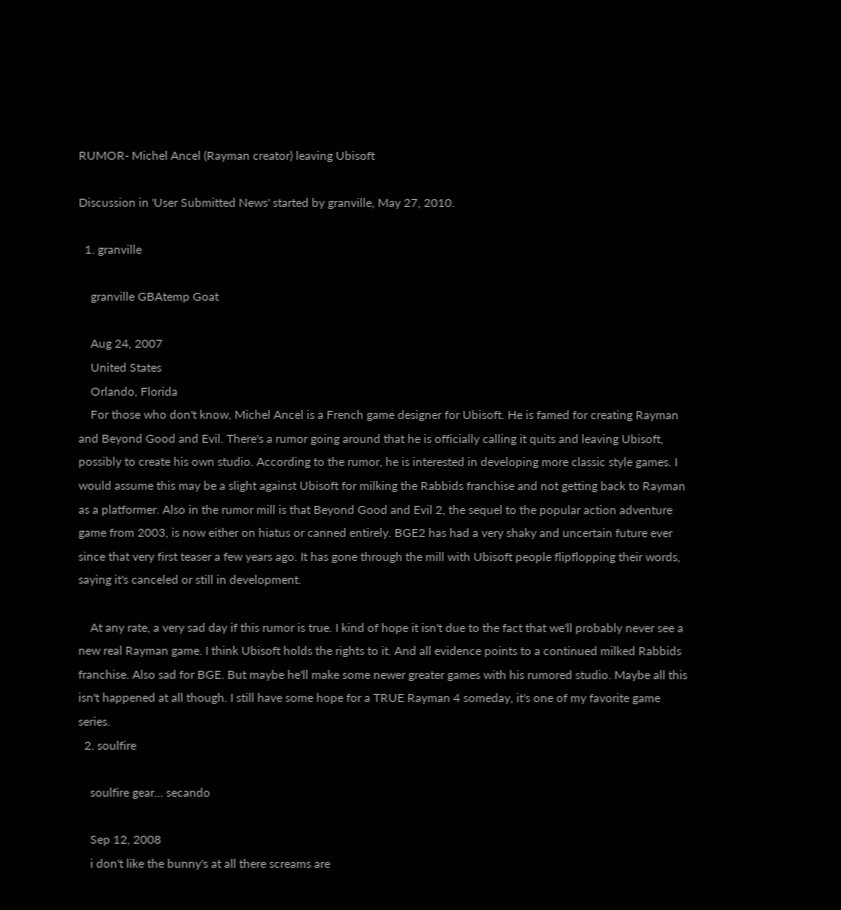RUMOR- Michel Ancel (Rayman creator) leaving Ubisoft

Discussion in 'User Submitted News' started by granville, May 27, 2010.

  1. granville

    granville GBAtemp Goat

    Aug 24, 2007
    United States
    Orlando, Florida
    For those who don't know, Michel Ancel is a French game designer for Ubisoft. He is famed for creating Rayman and Beyond Good and Evil. There's a rumor going around that he is officially calling it quits and leaving Ubisoft, possibly to create his own studio. According to the rumor, he is interested in developing more classic style games. I would assume this may be a slight against Ubisoft for milking the Rabbids franchise and not getting back to Rayman as a platformer. Also in the rumor mill is that Beyond Good and Evil 2, the sequel to the popular action adventure game from 2003, is now either on hiatus or canned entirely. BGE2 has had a very shaky and uncertain future ever since that very first teaser a few years ago. It has gone through the mill with Ubisoft people flipflopping their words, saying it's canceled or still in development.

    At any rate, a very sad day if this rumor is true. I kind of hope it isn't due to the fact that we'll probably never see a new real Rayman game. I think Ubisoft holds the rights to it. And all evidence points to a continued milked Rabbids franchise. Also sad for BGE. But maybe he'll make some newer greater games with his rumored studio. Maybe all this isn't happened at all though. I still have some hope for a TRUE Rayman 4 someday, it's one of my favorite game series.
  2. soulfire

    soulfire gear... secando

    Sep 12, 2008
    i don't like the bunny's at all there screams are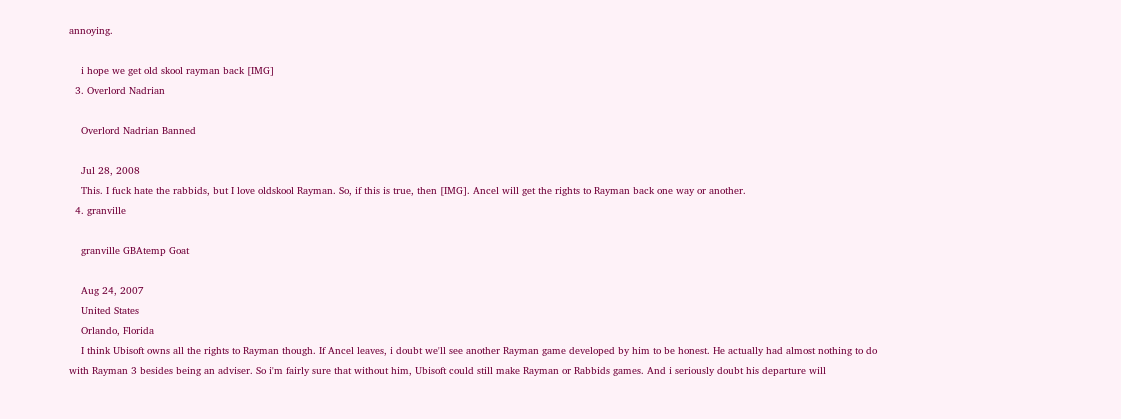annoying.

    i hope we get old skool rayman back [IMG]
  3. Overlord Nadrian

    Overlord Nadrian Banned

    Jul 28, 2008
    This. I fuck hate the rabbids, but I love oldskool Rayman. So, if this is true, then [IMG]. Ancel will get the rights to Rayman back one way or another.
  4. granville

    granville GBAtemp Goat

    Aug 24, 2007
    United States
    Orlando, Florida
    I think Ubisoft owns all the rights to Rayman though. If Ancel leaves, i doubt we'll see another Rayman game developed by him to be honest. He actually had almost nothing to do with Rayman 3 besides being an adviser. So i'm fairly sure that without him, Ubisoft could still make Rayman or Rabbids games. And i seriously doubt his departure will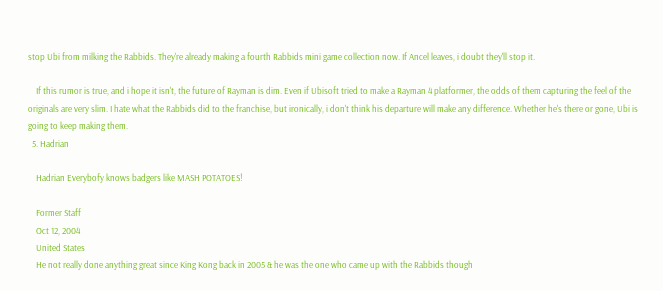stop Ubi from milking the Rabbids. They're already making a fourth Rabbids mini game collection now. If Ancel leaves, i doubt they'll stop it.

    If this rumor is true, and i hope it isn't, the future of Rayman is dim. Even if Ubisoft tried to make a Rayman 4 platformer, the odds of them capturing the feel of the originals are very slim. I hate what the Rabbids did to the franchise, but ironically, i don't think his departure will make any difference. Whether he's there or gone, Ubi is going to keep making them.
  5. Hadrian

    Hadrian Everybofy knows badgers like MASH POTATOES!

    Former Staff
    Oct 12, 2004
    United States
    He not really done anything great since King Kong back in 2005 & he was the one who came up with the Rabbids though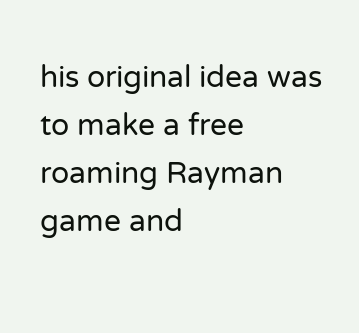his original idea was to make a free roaming Rayman game and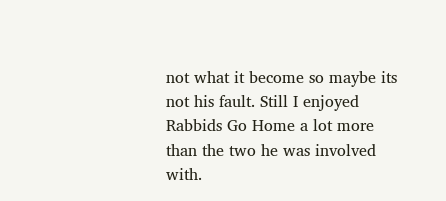not what it become so maybe its not his fault. Still I enjoyed Rabbids Go Home a lot more than the two he was involved with.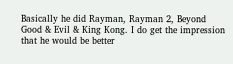Basically he did Rayman, Rayman 2, Beyond Good & Evil & King Kong. I do get the impression that he would be better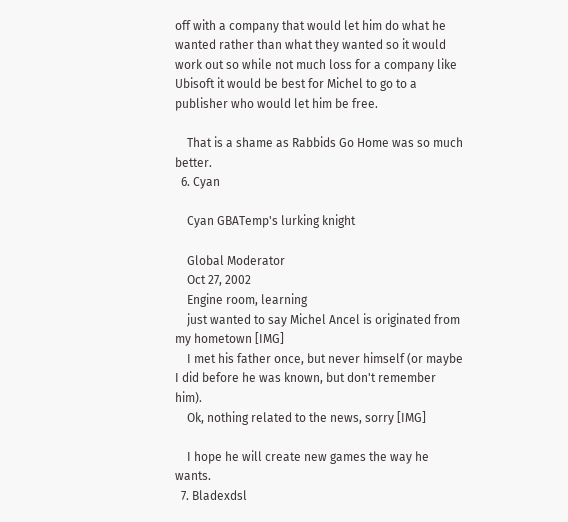off with a company that would let him do what he wanted rather than what they wanted so it would work out so while not much loss for a company like Ubisoft it would be best for Michel to go to a publisher who would let him be free.

    That is a shame as Rabbids Go Home was so much better.
  6. Cyan

    Cyan GBATemp's lurking knight

    Global Moderator
    Oct 27, 2002
    Engine room, learning
    just wanted to say Michel Ancel is originated from my hometown [IMG]
    I met his father once, but never himself (or maybe I did before he was known, but don't remember him).
    Ok, nothing related to the news, sorry [IMG]

    I hope he will create new games the way he wants.
  7. Bladexdsl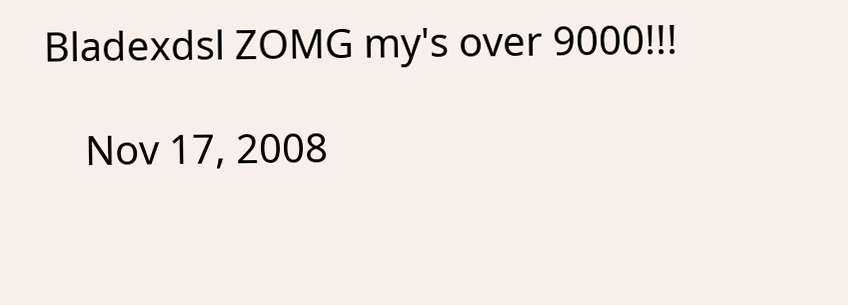Bladexdsl ZOMG my's over 9000!!!

    Nov 17, 2008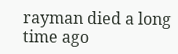rayman died a long time ago